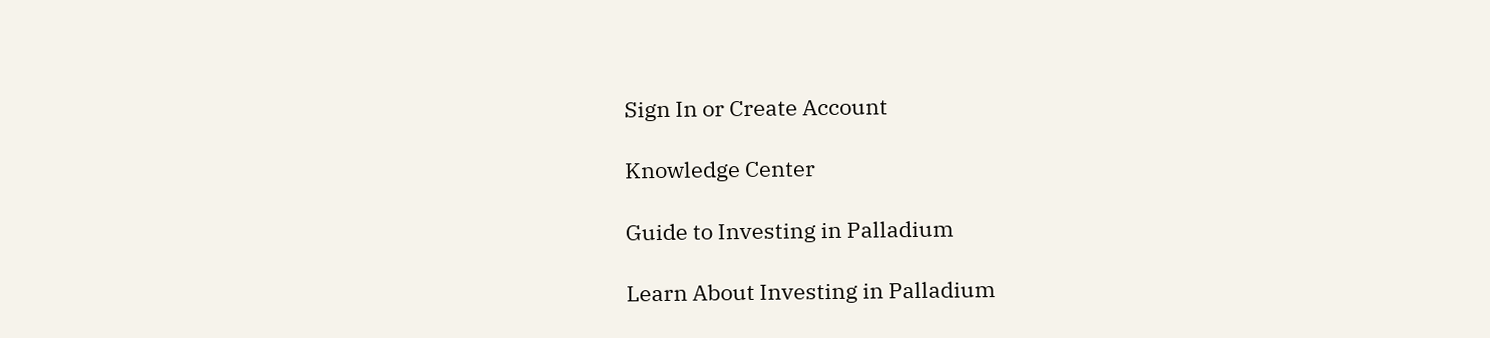Sign In or Create Account

Knowledge Center

Guide to Investing in Palladium

Learn About Investing in Palladium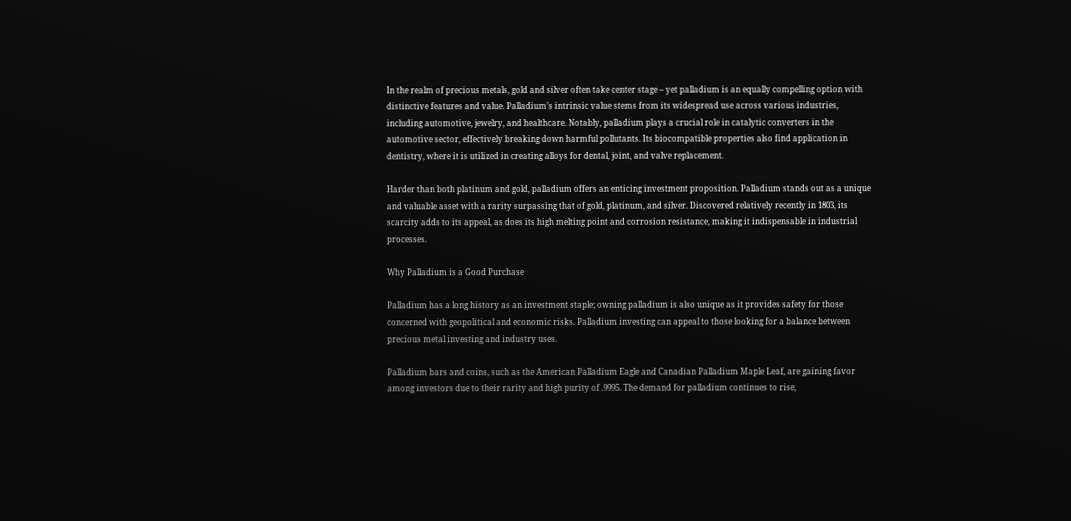In the realm of precious metals, gold and silver often take center stage – yet palladium is an equally compelling option with distinctive features and value. Palladium’s intrinsic value stems from its widespread use across various industries, including automotive, jewelry, and healthcare. Notably, palladium plays a crucial role in catalytic converters in the automotive sector, effectively breaking down harmful pollutants. Its biocompatible properties also find application in dentistry, where it is utilized in creating alloys for dental, joint, and valve replacement.

Harder than both platinum and gold, palladium offers an enticing investment proposition. Palladium stands out as a unique and valuable asset with a rarity surpassing that of gold, platinum, and silver. Discovered relatively recently in 1803, its scarcity adds to its appeal, as does its high melting point and corrosion resistance, making it indispensable in industrial processes.

Why Palladium is a Good Purchase

Palladium has a long history as an investment staple; owning palladium is also unique as it provides safety for those concerned with geopolitical and economic risks. Palladium investing can appeal to those looking for a balance between precious metal investing and industry uses.

Palladium bars and coins, such as the American Palladium Eagle and Canadian Palladium Maple Leaf, are gaining favor among investors due to their rarity and high purity of .9995. The demand for palladium continues to rise,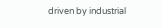driven by industrial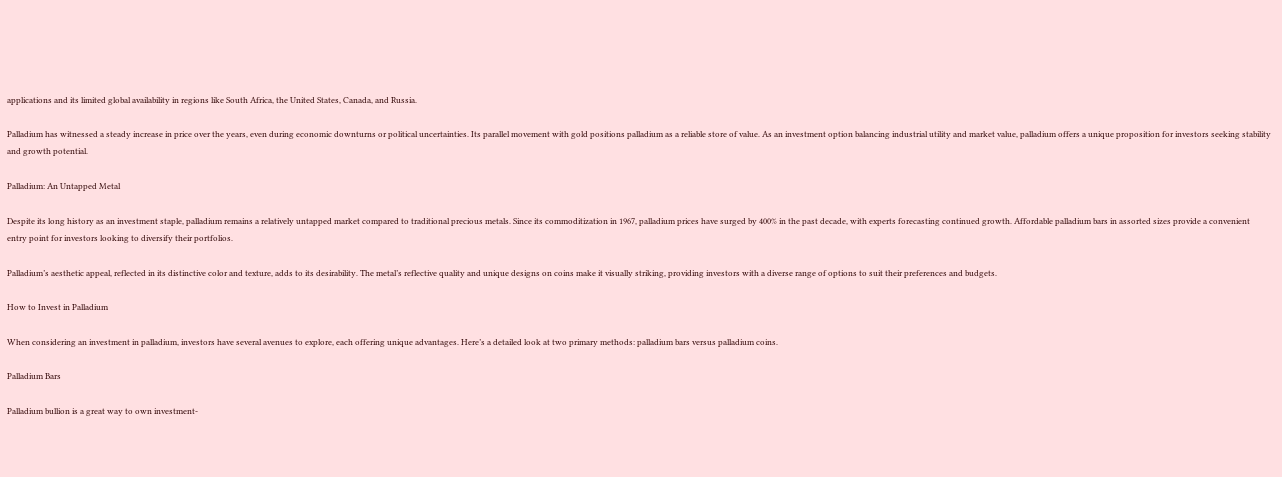applications and its limited global availability in regions like South Africa, the United States, Canada, and Russia.

Palladium has witnessed a steady increase in price over the years, even during economic downturns or political uncertainties. Its parallel movement with gold positions palladium as a reliable store of value. As an investment option balancing industrial utility and market value, palladium offers a unique proposition for investors seeking stability and growth potential.

Palladium: An Untapped Metal

Despite its long history as an investment staple, palladium remains a relatively untapped market compared to traditional precious metals. Since its commoditization in 1967, palladium prices have surged by 400% in the past decade, with experts forecasting continued growth. Affordable palladium bars in assorted sizes provide a convenient entry point for investors looking to diversify their portfolios.

Palladium’s aesthetic appeal, reflected in its distinctive color and texture, adds to its desirability. The metal’s reflective quality and unique designs on coins make it visually striking, providing investors with a diverse range of options to suit their preferences and budgets.

How to Invest in Palladium

When considering an investment in palladium, investors have several avenues to explore, each offering unique advantages. Here’s a detailed look at two primary methods: palladium bars versus palladium coins.

Palladium Bars

Palladium bullion is a great way to own investment-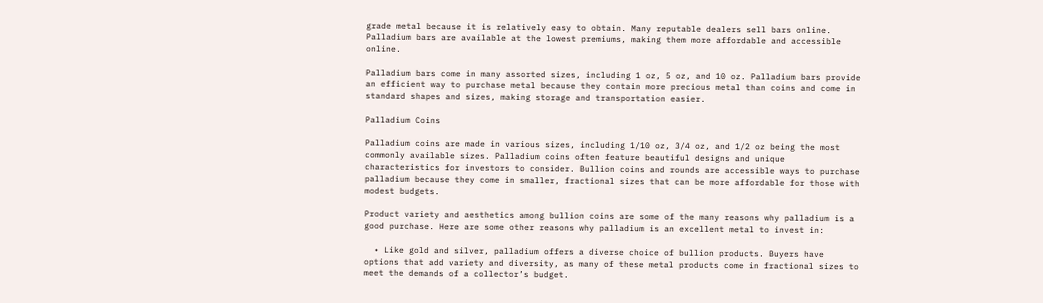grade metal because it is relatively easy to obtain. Many reputable dealers sell bars online. Palladium bars are available at the lowest premiums, making them more affordable and accessible online.

Palladium bars come in many assorted sizes, including 1 oz, 5 oz, and 10 oz. Palladium bars provide an efficient way to purchase metal because they contain more precious metal than coins and come in standard shapes and sizes, making storage and transportation easier.

Palladium Coins

Palladium coins are made in various sizes, including 1/10 oz, 3/4 oz, and 1/2 oz being the most commonly available sizes. Palladium coins often feature beautiful designs and unique characteristics for investors to consider. Bullion coins and rounds are accessible ways to purchase palladium because they come in smaller, fractional sizes that can be more affordable for those with modest budgets.

Product variety and aesthetics among bullion coins are some of the many reasons why palladium is a good purchase. Here are some other reasons why palladium is an excellent metal to invest in:

  • Like gold and silver, palladium offers a diverse choice of bullion products. Buyers have options that add variety and diversity, as many of these metal products come in fractional sizes to meet the demands of a collector’s budget.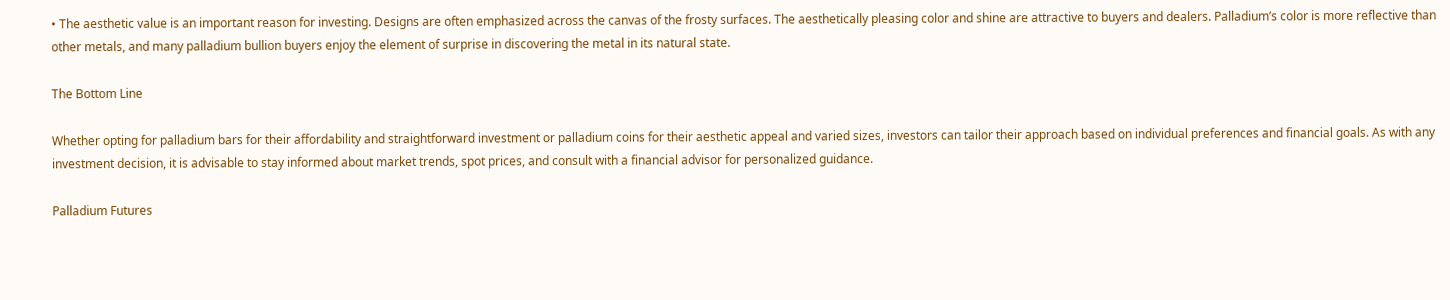• The aesthetic value is an important reason for investing. Designs are often emphasized across the canvas of the frosty surfaces. The aesthetically pleasing color and shine are attractive to buyers and dealers. Palladium’s color is more reflective than other metals, and many palladium bullion buyers enjoy the element of surprise in discovering the metal in its natural state.

The Bottom Line

Whether opting for palladium bars for their affordability and straightforward investment or palladium coins for their aesthetic appeal and varied sizes, investors can tailor their approach based on individual preferences and financial goals. As with any investment decision, it is advisable to stay informed about market trends, spot prices, and consult with a financial advisor for personalized guidance.

Palladium Futures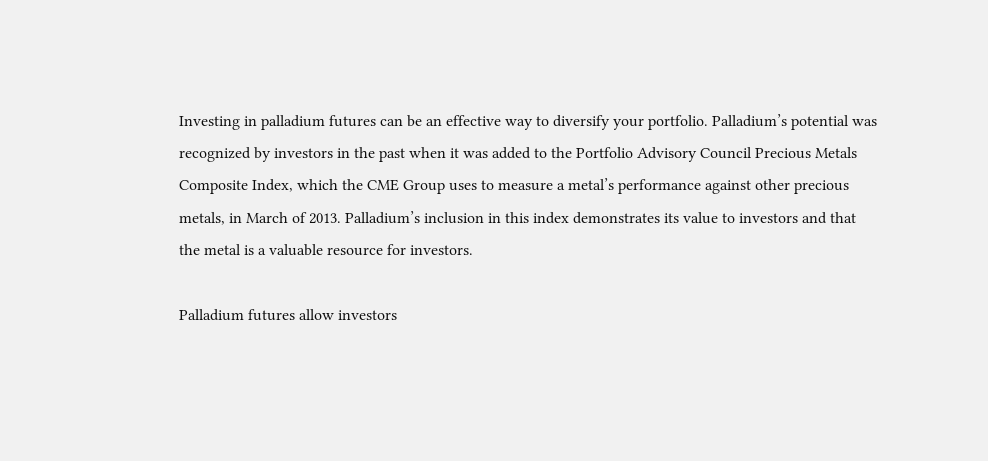Investing in palladium futures can be an effective way to diversify your portfolio. Palladium’s potential was recognized by investors in the past when it was added to the Portfolio Advisory Council Precious Metals Composite Index, which the CME Group uses to measure a metal’s performance against other precious metals, in March of 2013. Palladium’s inclusion in this index demonstrates its value to investors and that the metal is a valuable resource for investors.

Palladium futures allow investors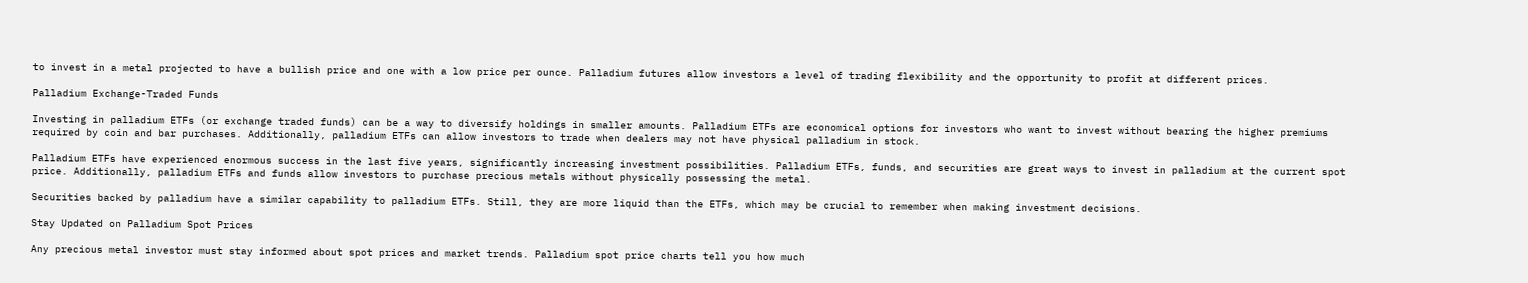to invest in a metal projected to have a bullish price and one with a low price per ounce. Palladium futures allow investors a level of trading flexibility and the opportunity to profit at different prices.

Palladium Exchange-Traded Funds

Investing in palladium ETFs (or exchange traded funds) can be a way to diversify holdings in smaller amounts. Palladium ETFs are economical options for investors who want to invest without bearing the higher premiums required by coin and bar purchases. Additionally, palladium ETFs can allow investors to trade when dealers may not have physical palladium in stock.

Palladium ETFs have experienced enormous success in the last five years, significantly increasing investment possibilities. Palladium ETFs, funds, and securities are great ways to invest in palladium at the current spot price. Additionally, palladium ETFs and funds allow investors to purchase precious metals without physically possessing the metal.

Securities backed by palladium have a similar capability to palladium ETFs. Still, they are more liquid than the ETFs, which may be crucial to remember when making investment decisions.

Stay Updated on Palladium Spot Prices

Any precious metal investor must stay informed about spot prices and market trends. Palladium spot price charts tell you how much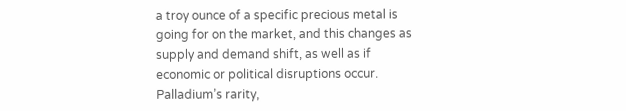a troy ounce of a specific precious metal is going for on the market, and this changes as supply and demand shift, as well as if economic or political disruptions occur. Palladium’s rarity,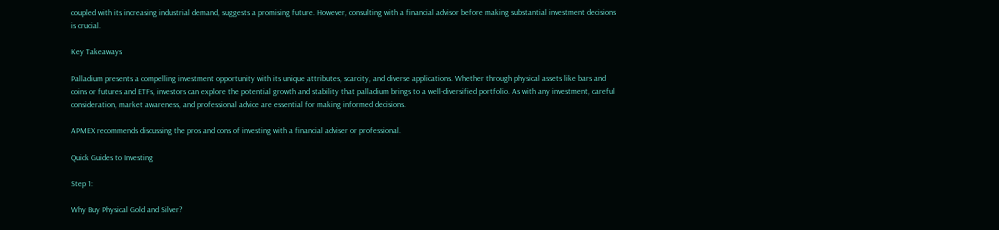coupled with its increasing industrial demand, suggests a promising future. However, consulting with a financial advisor before making substantial investment decisions is crucial.

Key Takeaways

Palladium presents a compelling investment opportunity with its unique attributes, scarcity, and diverse applications. Whether through physical assets like bars and coins or futures and ETFs, investors can explore the potential growth and stability that palladium brings to a well-diversified portfolio. As with any investment, careful consideration, market awareness, and professional advice are essential for making informed decisions.

APMEX recommends discussing the pros and cons of investing with a financial adviser or professional.

Quick Guides to Investing

Step 1:

Why Buy Physical Gold and Silver?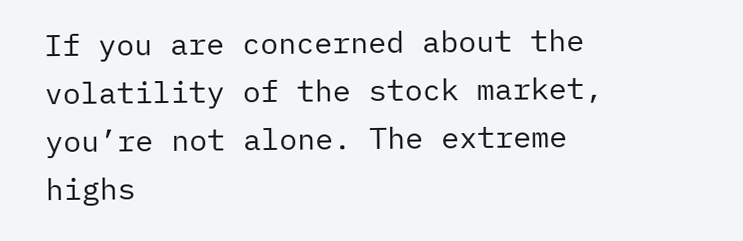If you are concerned about the volatility of the stock market, you’re not alone. The extreme highs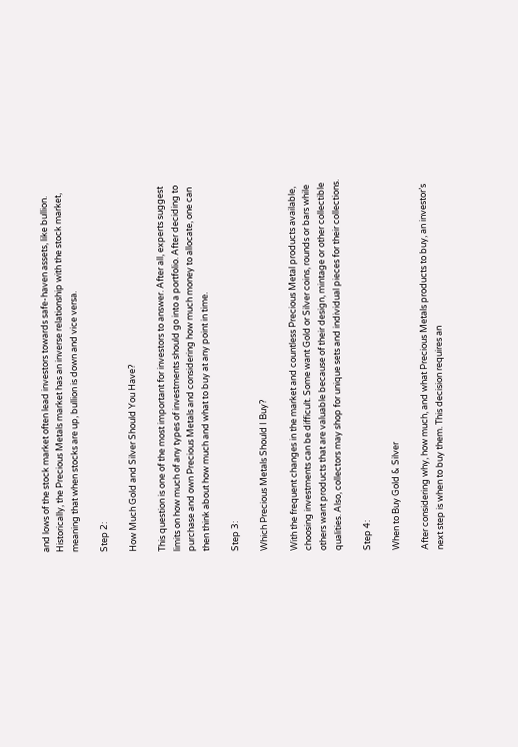and lows of the stock market often lead investors towards safe-haven assets, like bullion. Historically, the Precious Metals market has an inverse relationship with the stock market, meaning that when stocks are up, bullion is down and vice versa.

Step 2:

How Much Gold and Silver Should You Have?

This question is one of the most important for investors to answer. After all, experts suggest limits on how much of any types of investments should go into a portfolio. After deciding to purchase and own Precious Metals and considering how much money to allocate, one can then think about how much and what to buy at any point in time.

Step 3:

Which Precious Metals Should I Buy?

With the frequent changes in the market and countless Precious Metal products available, choosing investments can be difficult. Some want Gold or Silver coins, rounds or bars while others want products that are valuable because of their design, mintage or other collectible qualities. Also, collectors may shop for unique sets and individual pieces for their collections.

Step 4:

When to Buy Gold & Silver

After considering why, how much, and what Precious Metals products to buy, an investor’s next step is when to buy them. This decision requires an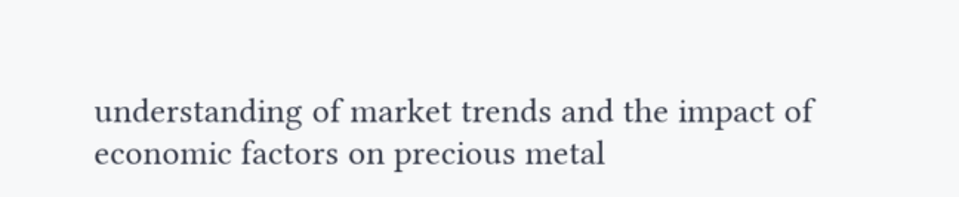understanding of market trends and the impact of economic factors on precious metal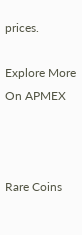prices.

Explore More On APMEX



Rare Coins